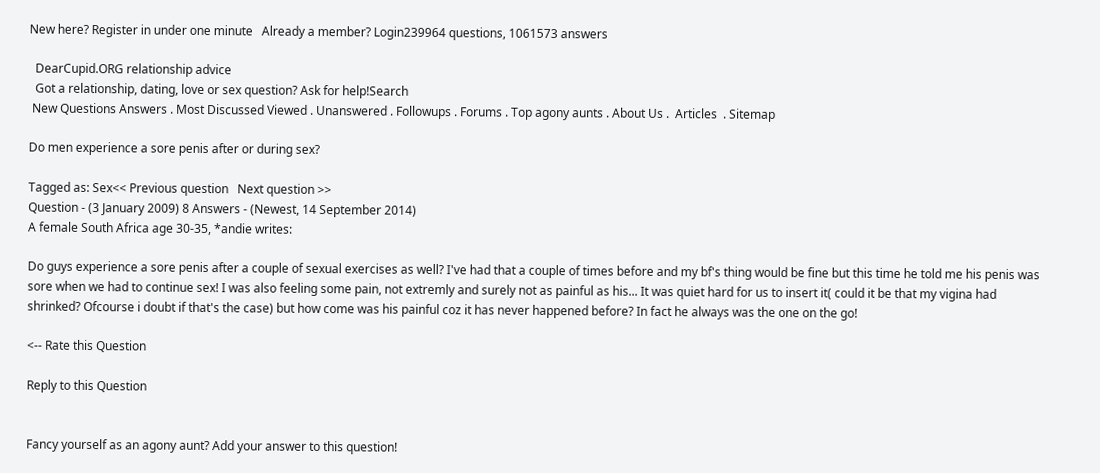New here? Register in under one minute   Already a member? Login239964 questions, 1061573 answers

  DearCupid.ORG relationship advice
  Got a relationship, dating, love or sex question? Ask for help!Search
 New Questions Answers . Most Discussed Viewed . Unanswered . Followups . Forums . Top agony aunts . About Us .  Articles  . Sitemap

Do men experience a sore penis after or during sex?

Tagged as: Sex<< Previous question   Next question >>
Question - (3 January 2009) 8 Answers - (Newest, 14 September 2014)
A female South Africa age 30-35, *andie writes:

Do guys experience a sore penis after a couple of sexual exercises as well? I've had that a couple of times before and my bf's thing would be fine but this time he told me his penis was sore when we had to continue sex! I was also feeling some pain, not extremly and surely not as painful as his... It was quiet hard for us to insert it( could it be that my vigina had shrinked? Ofcourse i doubt if that's the case) but how come was his painful coz it has never happened before? In fact he always was the one on the go!

<-- Rate this Question

Reply to this Question


Fancy yourself as an agony aunt? Add your answer to this question!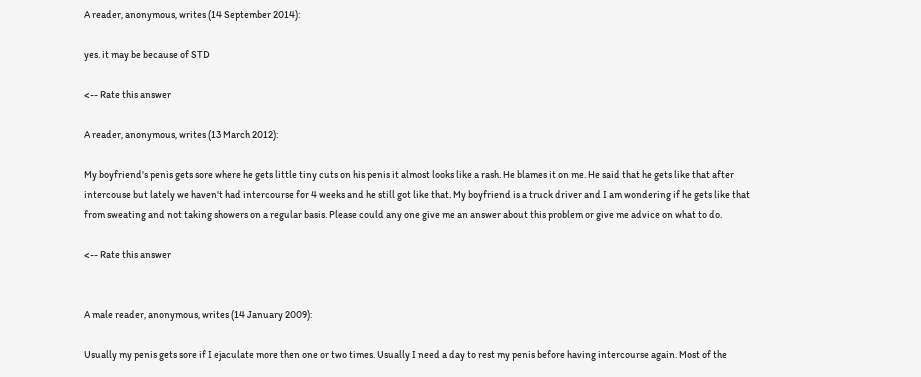A reader, anonymous, writes (14 September 2014):

yes. it may be because of STD

<-- Rate this answer

A reader, anonymous, writes (13 March 2012):

My boyfriend's penis gets sore where he gets little tiny cuts on his penis it almost looks like a rash. He blames it on me. He said that he gets like that after intercouse but lately we haven't had intercourse for 4 weeks and he still got like that. My boyfriend is a truck driver and I am wondering if he gets like that from sweating and not taking showers on a regular basis. Please could any one give me an answer about this problem or give me advice on what to do.

<-- Rate this answer


A male reader, anonymous, writes (14 January 2009):

Usually my penis gets sore if I ejaculate more then one or two times. Usually I need a day to rest my penis before having intercourse again. Most of the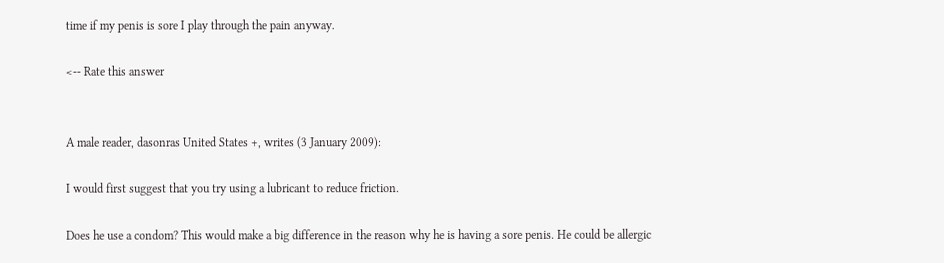time if my penis is sore I play through the pain anyway.

<-- Rate this answer


A male reader, dasonras United States +, writes (3 January 2009):

I would first suggest that you try using a lubricant to reduce friction.

Does he use a condom? This would make a big difference in the reason why he is having a sore penis. He could be allergic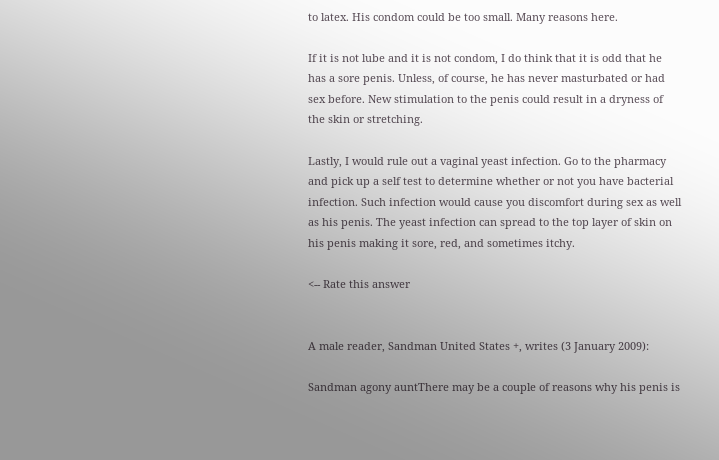to latex. His condom could be too small. Many reasons here.

If it is not lube and it is not condom, I do think that it is odd that he has a sore penis. Unless, of course, he has never masturbated or had sex before. New stimulation to the penis could result in a dryness of the skin or stretching.

Lastly, I would rule out a vaginal yeast infection. Go to the pharmacy and pick up a self test to determine whether or not you have bacterial infection. Such infection would cause you discomfort during sex as well as his penis. The yeast infection can spread to the top layer of skin on his penis making it sore, red, and sometimes itchy.

<-- Rate this answer


A male reader, Sandman United States +, writes (3 January 2009):

Sandman agony auntThere may be a couple of reasons why his penis is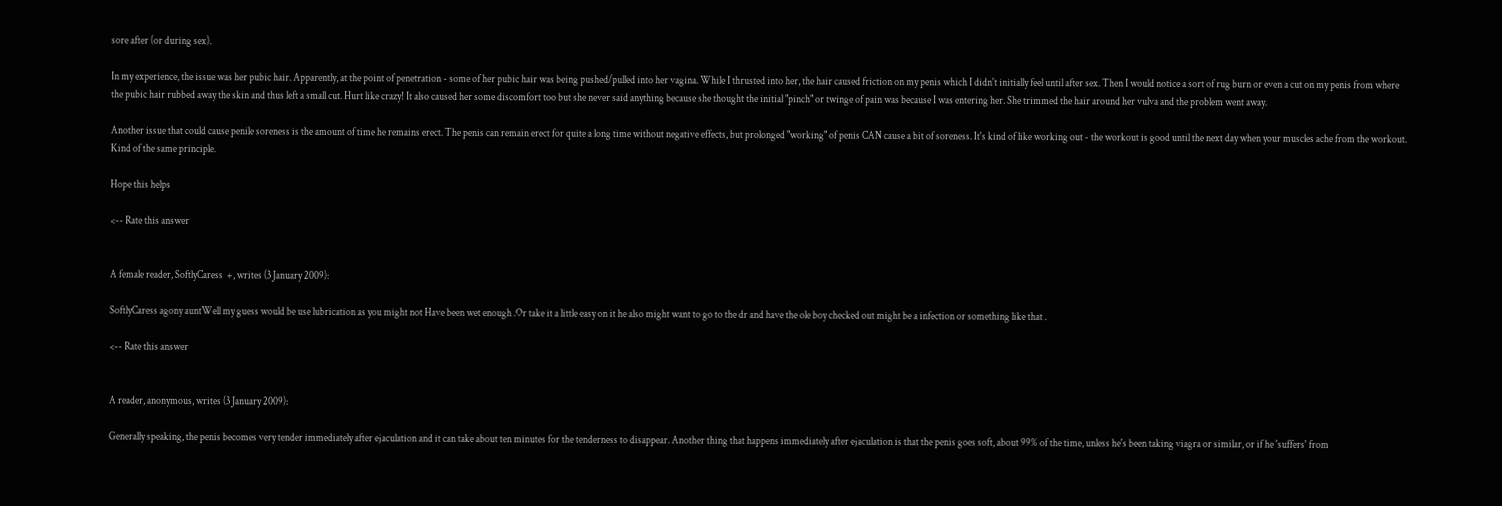sore after (or during sex).

In my experience, the issue was her pubic hair. Apparently, at the point of penetration - some of her pubic hair was being pushed/pulled into her vagina. While I thrusted into her, the hair caused friction on my penis which I didn't initially feel until after sex. Then I would notice a sort of rug burn or even a cut on my penis from where the pubic hair rubbed away the skin and thus left a small cut. Hurt like crazy! It also caused her some discomfort too but she never said anything because she thought the initial "pinch" or twinge of pain was because I was entering her. She trimmed the hair around her vulva and the problem went away.

Another issue that could cause penile soreness is the amount of time he remains erect. The penis can remain erect for quite a long time without negative effects, but prolonged "working" of penis CAN cause a bit of soreness. It's kind of like working out - the workout is good until the next day when your muscles ache from the workout. Kind of the same principle.

Hope this helps

<-- Rate this answer


A female reader, SoftlyCaress  +, writes (3 January 2009):

SoftlyCaress agony auntWell my guess would be use lubrication as you might not Have been wet enough .Or take it a little easy on it he also might want to go to the dr and have the ole boy checked out might be a infection or something like that .

<-- Rate this answer


A reader, anonymous, writes (3 January 2009):

Generally speaking, the penis becomes very tender immediately after ejaculation and it can take about ten minutes for the tenderness to disappear. Another thing that happens immediately after ejaculation is that the penis goes soft, about 99% of the time, unless he's been taking viagra or similar, or if he 'suffers' from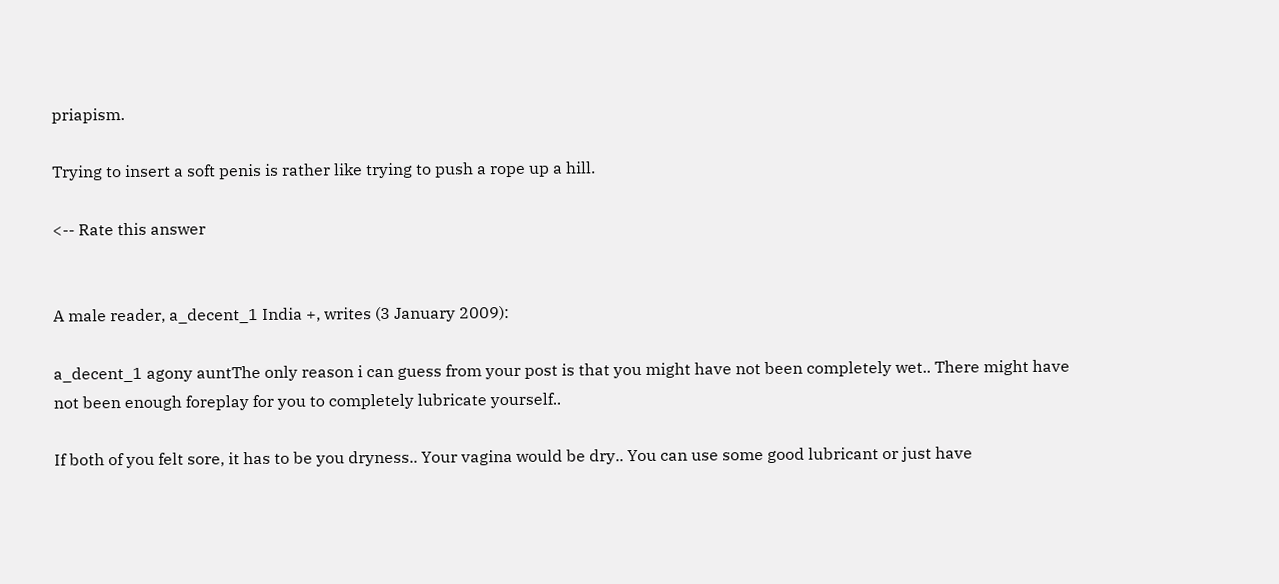priapism.

Trying to insert a soft penis is rather like trying to push a rope up a hill.

<-- Rate this answer


A male reader, a_decent_1 India +, writes (3 January 2009):

a_decent_1 agony auntThe only reason i can guess from your post is that you might have not been completely wet.. There might have not been enough foreplay for you to completely lubricate yourself..

If both of you felt sore, it has to be you dryness.. Your vagina would be dry.. You can use some good lubricant or just have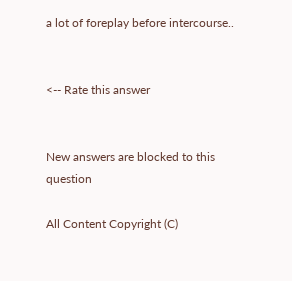a lot of foreplay before intercourse..


<-- Rate this answer


New answers are blocked to this question

All Content Copyright (C)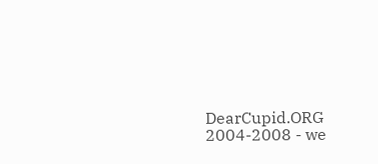DearCupid.ORG 2004-2008 - we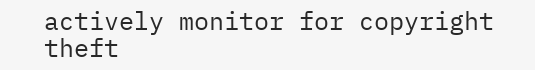actively monitor for copyright theft